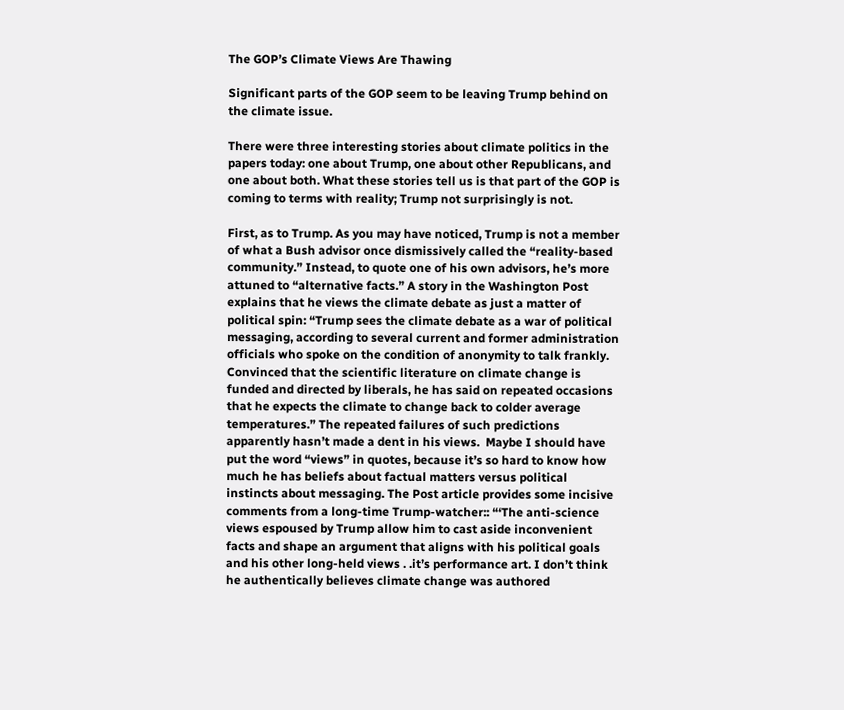The GOP’s Climate Views Are Thawing

Significant parts of the GOP seem to be leaving Trump behind on the climate issue.

There were three interesting stories about climate politics in the papers today: one about Trump, one about other Republicans, and one about both. What these stories tell us is that part of the GOP is coming to terms with reality; Trump not surprisingly is not.

First, as to Trump. As you may have noticed, Trump is not a member of what a Bush advisor once dismissively called the “reality-based community.” Instead, to quote one of his own advisors, he’s more attuned to “alternative facts.” A story in the Washington Post explains that he views the climate debate as just a matter of political spin: “Trump sees the climate debate as a war of political messaging, according to several current and former administration officials who spoke on the condition of anonymity to talk frankly. Convinced that the scientific literature on climate change is funded and directed by liberals, he has said on repeated occasions that he expects the climate to change back to colder average temperatures.” The repeated failures of such predictions apparently hasn’t made a dent in his views.  Maybe I should have put the word “views” in quotes, because it’s so hard to know how much he has beliefs about factual matters versus political instincts about messaging. The Post article provides some incisive comments from a long-time Trump-watcher:: “‘The anti-science views espoused by Trump allow him to cast aside inconvenient facts and shape an argument that aligns with his political goals and his other long-held views . .it’s performance art. I don’t think he authentically believes climate change was authored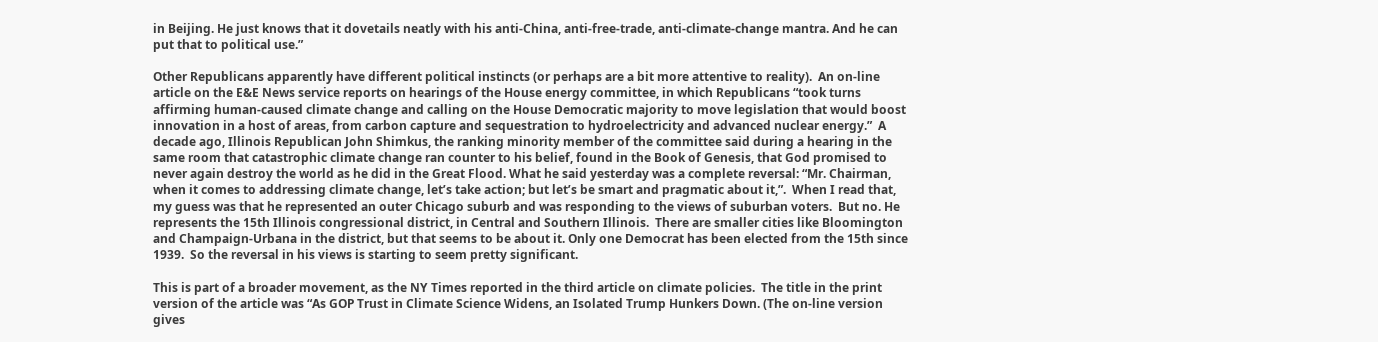in Beijing. He just knows that it dovetails neatly with his anti-China, anti-free-trade, anti-climate-change mantra. And he can put that to political use.”

Other Republicans apparently have different political instincts (or perhaps are a bit more attentive to reality).  An on-line article on the E&E News service reports on hearings of the House energy committee, in which Republicans “took turns affirming human-caused climate change and calling on the House Democratic majority to move legislation that would boost innovation in a host of areas, from carbon capture and sequestration to hydroelectricity and advanced nuclear energy.”  A decade ago, Illinois Republican John Shimkus, the ranking minority member of the committee said during a hearing in the same room that catastrophic climate change ran counter to his belief, found in the Book of Genesis, that God promised to never again destroy the world as he did in the Great Flood. What he said yesterday was a complete reversal: “Mr. Chairman, when it comes to addressing climate change, let’s take action; but let’s be smart and pragmatic about it,”.  When I read that, my guess was that he represented an outer Chicago suburb and was responding to the views of suburban voters.  But no. He represents the 15th Illinois congressional district, in Central and Southern Illinois.  There are smaller cities like Bloomington and Champaign-Urbana in the district, but that seems to be about it. Only one Democrat has been elected from the 15th since 1939.  So the reversal in his views is starting to seem pretty significant.

This is part of a broader movement, as the NY Times reported in the third article on climate policies.  The title in the print version of the article was “As GOP Trust in Climate Science Widens, an Isolated Trump Hunkers Down. (The on-line version gives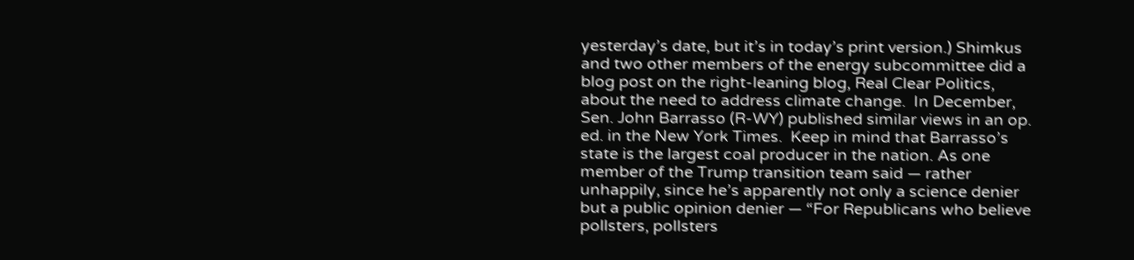yesterday’s date, but it’s in today’s print version.) Shimkus and two other members of the energy subcommittee did a blog post on the right-leaning blog, Real Clear Politics, about the need to address climate change.  In December, Sen. John Barrasso (R-WY) published similar views in an op. ed. in the New York Times.  Keep in mind that Barrasso’s state is the largest coal producer in the nation. As one member of the Trump transition team said — rather unhappily, since he’s apparently not only a science denier but a public opinion denier — “For Republicans who believe pollsters, pollsters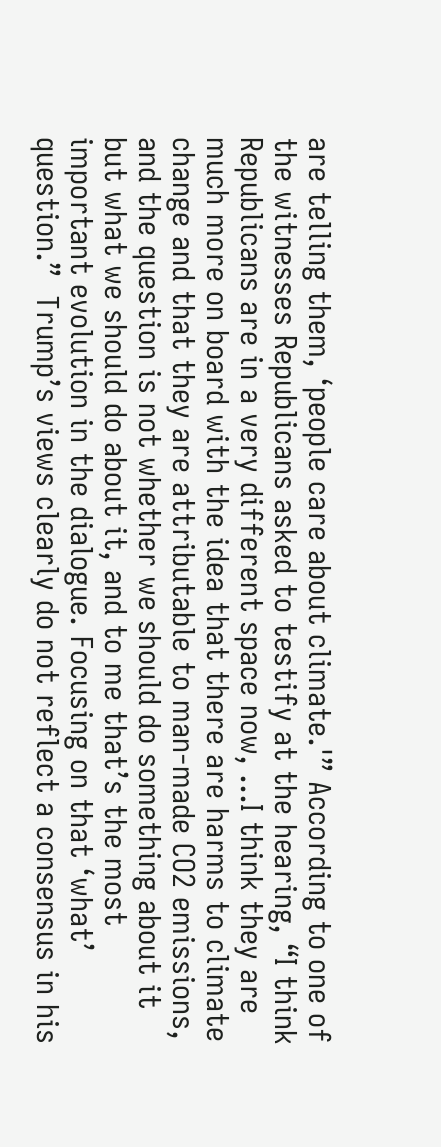are telling them, ‘people care about climate.'” According to one of the witnesses Republicans asked to testify at the hearing, “I think Republicans are in a very different space now, …I think they are much more on board with the idea that there are harms to climate change and that they are attributable to man-made CO2 emissions, and the question is not whether we should do something about it but what we should do about it, and to me that’s the most important evolution in the dialogue. Focusing on that ‘what’ question.”  Trump’s views clearly do not reflect a consensus in his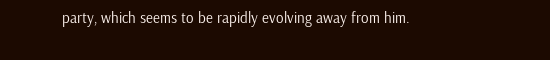party, which seems to be rapidly evolving away from him.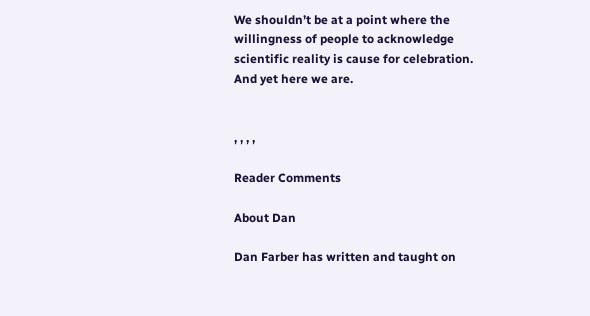We shouldn’t be at a point where the willingness of people to acknowledge scientific reality is cause for celebration. And yet here we are.


, , , ,

Reader Comments

About Dan

Dan Farber has written and taught on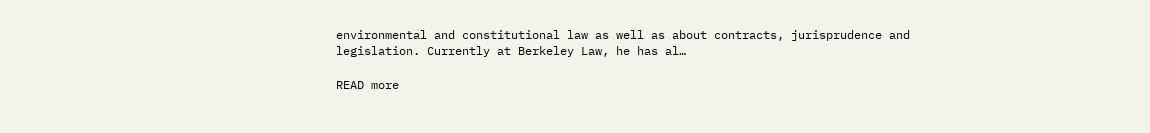environmental and constitutional law as well as about contracts, jurisprudence and legislation. Currently at Berkeley Law, he has al…

READ more